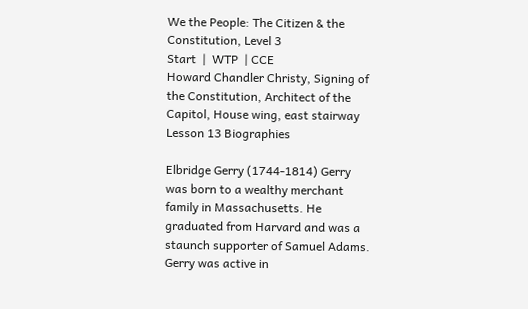We the People: The Citizen & the Constitution, Level 3
Start  |  WTP  | CCE
Howard Chandler Christy, Signing of the Constitution, Architect of the Capitol, House wing, east stairway
Lesson 13 Biographies

Elbridge Gerry (1744-1814) Gerry was born to a wealthy merchant family in Massachusetts. He graduated from Harvard and was a staunch supporter of Samuel Adams. Gerry was active in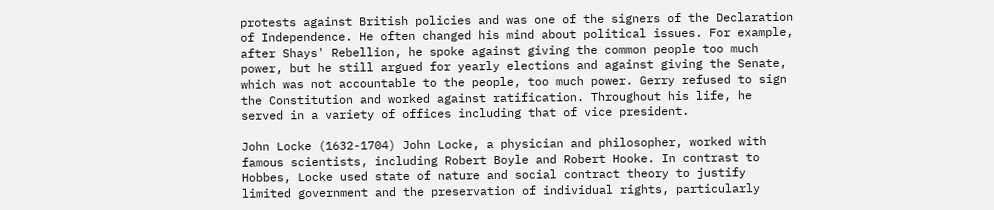protests against British policies and was one of the signers of the Declaration of Independence. He often changed his mind about political issues. For example, after Shays' Rebellion, he spoke against giving the common people too much power, but he still argued for yearly elections and against giving the Senate, which was not accountable to the people, too much power. Gerry refused to sign the Constitution and worked against ratification. Throughout his life, he served in a variety of offices including that of vice president.

John Locke (1632-1704) John Locke, a physician and philosopher, worked with famous scientists, including Robert Boyle and Robert Hooke. In contrast to Hobbes, Locke used state of nature and social contract theory to justify limited government and the preservation of individual rights, particularly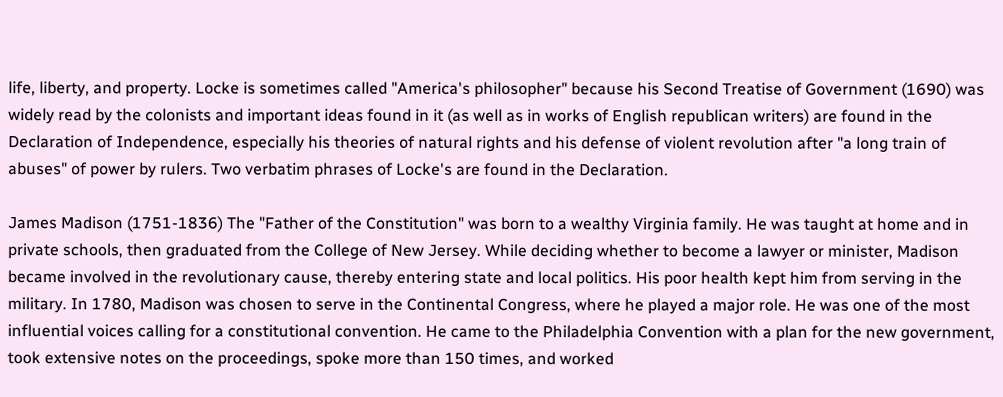life, liberty, and property. Locke is sometimes called "America's philosopher" because his Second Treatise of Government (1690) was widely read by the colonists and important ideas found in it (as well as in works of English republican writers) are found in the Declaration of Independence, especially his theories of natural rights and his defense of violent revolution after "a long train of abuses" of power by rulers. Two verbatim phrases of Locke's are found in the Declaration.

James Madison (1751-1836) The "Father of the Constitution" was born to a wealthy Virginia family. He was taught at home and in private schools, then graduated from the College of New Jersey. While deciding whether to become a lawyer or minister, Madison became involved in the revolutionary cause, thereby entering state and local politics. His poor health kept him from serving in the military. In 1780, Madison was chosen to serve in the Continental Congress, where he played a major role. He was one of the most influential voices calling for a constitutional convention. He came to the Philadelphia Convention with a plan for the new government, took extensive notes on the proceedings, spoke more than 150 times, and worked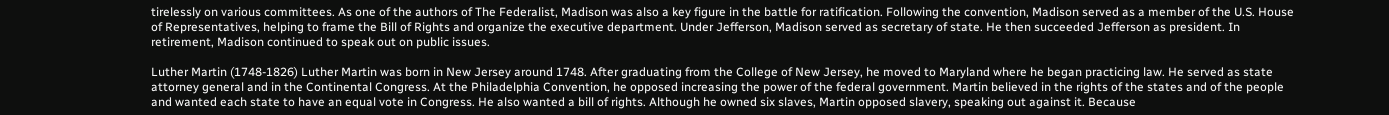tirelessly on various committees. As one of the authors of The Federalist, Madison was also a key figure in the battle for ratification. Following the convention, Madison served as a member of the U.S. House of Representatives, helping to frame the Bill of Rights and organize the executive department. Under Jefferson, Madison served as secretary of state. He then succeeded Jefferson as president. In retirement, Madison continued to speak out on public issues.

Luther Martin (1748-1826) Luther Martin was born in New Jersey around 1748. After graduating from the College of New Jersey, he moved to Maryland where he began practicing law. He served as state attorney general and in the Continental Congress. At the Philadelphia Convention, he opposed increasing the power of the federal government. Martin believed in the rights of the states and of the people and wanted each state to have an equal vote in Congress. He also wanted a bill of rights. Although he owned six slaves, Martin opposed slavery, speaking out against it. Because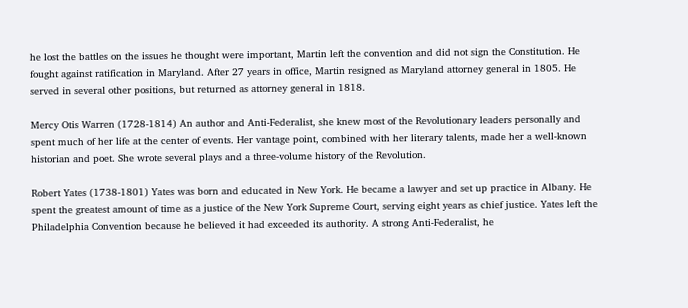he lost the battles on the issues he thought were important, Martin left the convention and did not sign the Constitution. He fought against ratification in Maryland. After 27 years in office, Martin resigned as Maryland attorney general in 1805. He served in several other positions, but returned as attorney general in 1818.

Mercy Otis Warren (1728-1814) An author and Anti-Federalist, she knew most of the Revolutionary leaders personally and spent much of her life at the center of events. Her vantage point, combined with her literary talents, made her a well-known historian and poet. She wrote several plays and a three-volume history of the Revolution.

Robert Yates (1738-1801) Yates was born and educated in New York. He became a lawyer and set up practice in Albany. He spent the greatest amount of time as a justice of the New York Supreme Court, serving eight years as chief justice. Yates left the Philadelphia Convention because he believed it had exceeded its authority. A strong Anti-Federalist, he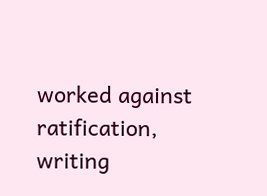worked against ratification, writing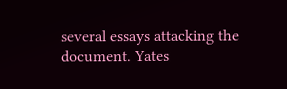several essays attacking the document. Yates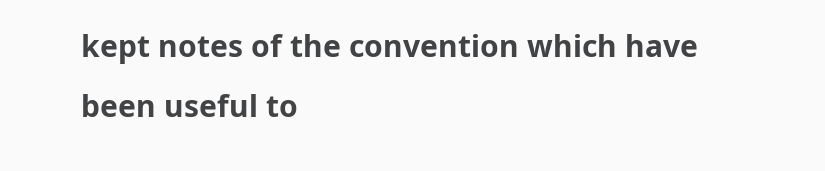kept notes of the convention which have been useful to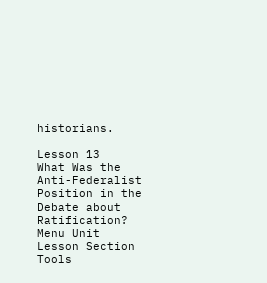historians.

Lesson 13      What Was the Anti-Federalist Position in the Debate about Ratification?
Menu Unit Lesson Section Tools